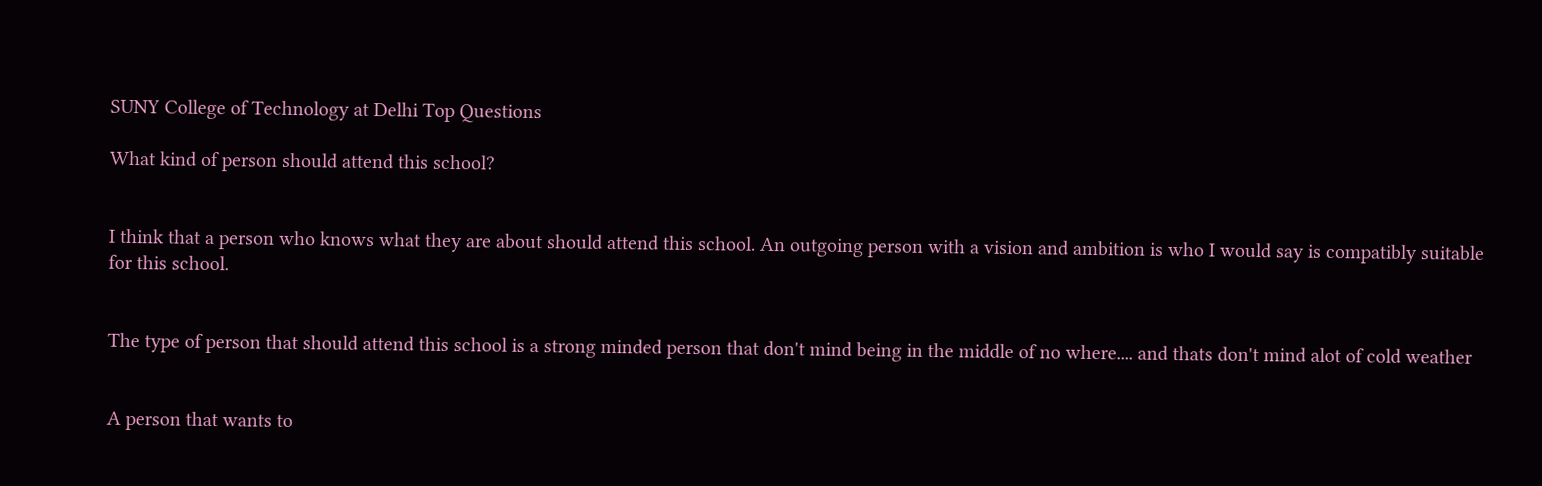SUNY College of Technology at Delhi Top Questions

What kind of person should attend this school?


I think that a person who knows what they are about should attend this school. An outgoing person with a vision and ambition is who I would say is compatibly suitable for this school.


The type of person that should attend this school is a strong minded person that don't mind being in the middle of no where.... and thats don't mind alot of cold weather


A person that wants to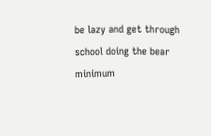be lazy and get through school doing the bear minimum